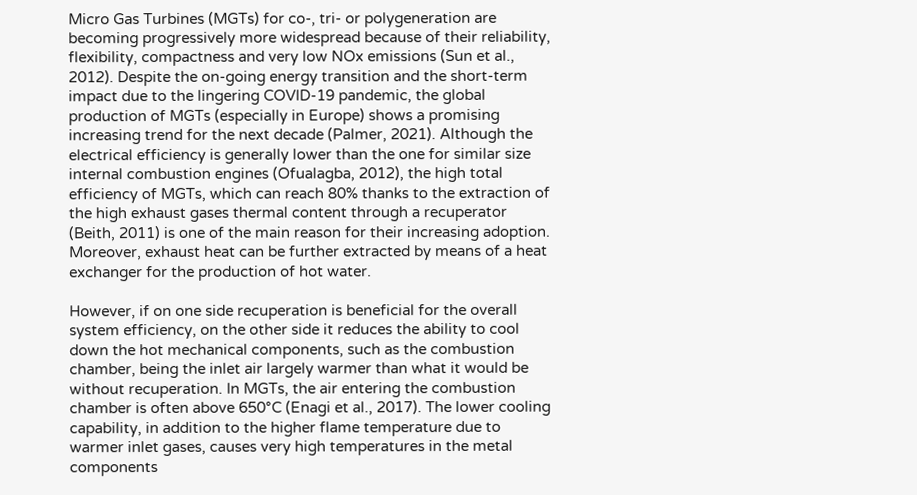Micro Gas Turbines (MGTs) for co-, tri- or polygeneration are becoming progressively more widespread because of their reliability, flexibility, compactness and very low NOx emissions (Sun et al., 2012). Despite the on-going energy transition and the short-term impact due to the lingering COVID-19 pandemic, the global production of MGTs (especially in Europe) shows a promising increasing trend for the next decade (Palmer, 2021). Although the electrical efficiency is generally lower than the one for similar size internal combustion engines (Ofualagba, 2012), the high total efficiency of MGTs, which can reach 80% thanks to the extraction of the high exhaust gases thermal content through a recuperator (Beith, 2011) is one of the main reason for their increasing adoption. Moreover, exhaust heat can be further extracted by means of a heat exchanger for the production of hot water.

However, if on one side recuperation is beneficial for the overall system efficiency, on the other side it reduces the ability to cool down the hot mechanical components, such as the combustion chamber, being the inlet air largely warmer than what it would be without recuperation. In MGTs, the air entering the combustion chamber is often above 650°C (Enagi et al., 2017). The lower cooling capability, in addition to the higher flame temperature due to warmer inlet gases, causes very high temperatures in the metal components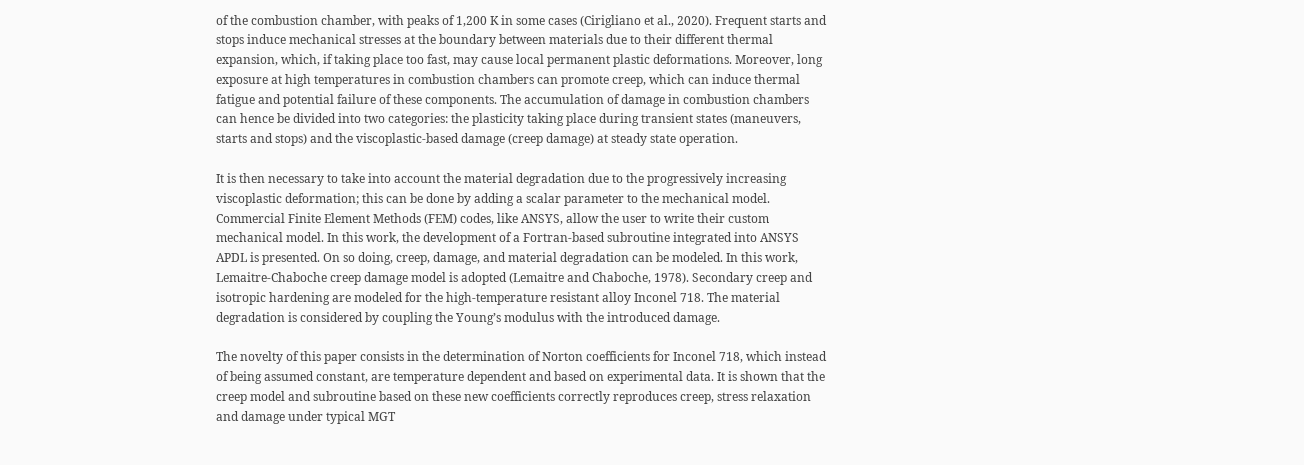of the combustion chamber, with peaks of 1,200 K in some cases (Cirigliano et al., 2020). Frequent starts and stops induce mechanical stresses at the boundary between materials due to their different thermal expansion, which, if taking place too fast, may cause local permanent plastic deformations. Moreover, long exposure at high temperatures in combustion chambers can promote creep, which can induce thermal fatigue and potential failure of these components. The accumulation of damage in combustion chambers can hence be divided into two categories: the plasticity taking place during transient states (maneuvers, starts and stops) and the viscoplastic-based damage (creep damage) at steady state operation.

It is then necessary to take into account the material degradation due to the progressively increasing viscoplastic deformation; this can be done by adding a scalar parameter to the mechanical model. Commercial Finite Element Methods (FEM) codes, like ANSYS, allow the user to write their custom mechanical model. In this work, the development of a Fortran-based subroutine integrated into ANSYS APDL is presented. On so doing, creep, damage, and material degradation can be modeled. In this work, Lemaitre-Chaboche creep damage model is adopted (Lemaitre and Chaboche, 1978). Secondary creep and isotropic hardening are modeled for the high-temperature resistant alloy Inconel 718. The material degradation is considered by coupling the Young’s modulus with the introduced damage.

The novelty of this paper consists in the determination of Norton coefficients for Inconel 718, which instead of being assumed constant, are temperature dependent and based on experimental data. It is shown that the creep model and subroutine based on these new coefficients correctly reproduces creep, stress relaxation and damage under typical MGT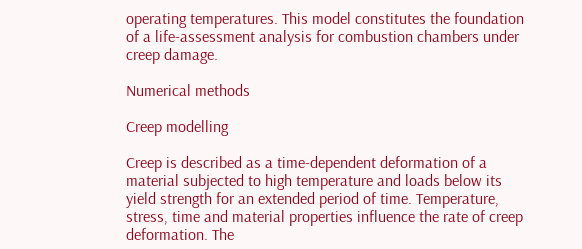operating temperatures. This model constitutes the foundation of a life-assessment analysis for combustion chambers under creep damage.

Numerical methods

Creep modelling

Creep is described as a time-dependent deformation of a material subjected to high temperature and loads below its yield strength for an extended period of time. Temperature, stress, time and material properties influence the rate of creep deformation. The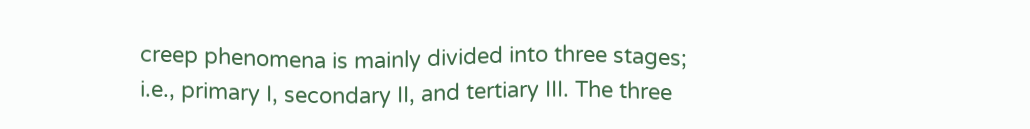creep phenomena is mainly divided into three stages; i.e., primary I, secondary II, and tertiary III. The three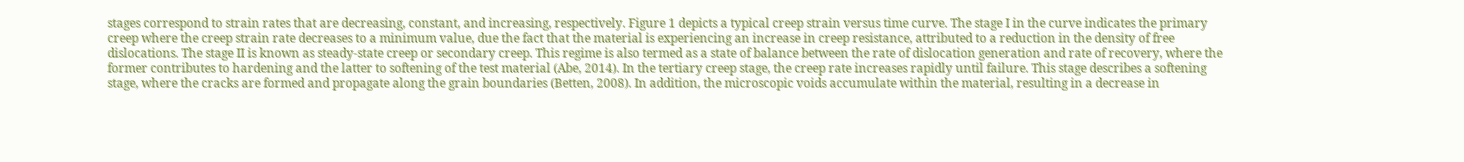stages correspond to strain rates that are decreasing, constant, and increasing, respectively. Figure 1 depicts a typical creep strain versus time curve. The stage I in the curve indicates the primary creep where the creep strain rate decreases to a minimum value, due the fact that the material is experiencing an increase in creep resistance, attributed to a reduction in the density of free dislocations. The stage II is known as steady-state creep or secondary creep. This regime is also termed as a state of balance between the rate of dislocation generation and rate of recovery, where the former contributes to hardening and the latter to softening of the test material (Abe, 2014). In the tertiary creep stage, the creep rate increases rapidly until failure. This stage describes a softening stage, where the cracks are formed and propagate along the grain boundaries (Betten, 2008). In addition, the microscopic voids accumulate within the material, resulting in a decrease in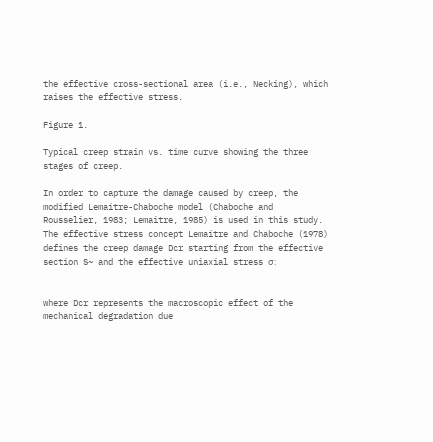the effective cross-sectional area (i.e., Necking), which raises the effective stress.

Figure 1.

Typical creep strain vs. time curve showing the three stages of creep.

In order to capture the damage caused by creep, the modified Lemaitre-Chaboche model (Chaboche and Rousselier, 1983; Lemaitre, 1985) is used in this study. The effective stress concept Lemaitre and Chaboche (1978) defines the creep damage Dcr starting from the effective section S~ and the effective uniaxial stress σ:


where Dcr represents the macroscopic effect of the mechanical degradation due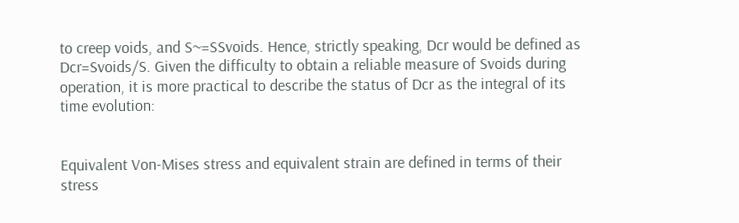to creep voids, and S~=SSvoids. Hence, strictly speaking, Dcr would be defined as Dcr=Svoids/S. Given the difficulty to obtain a reliable measure of Svoids during operation, it is more practical to describe the status of Dcr as the integral of its time evolution:


Equivalent Von-Mises stress and equivalent strain are defined in terms of their stress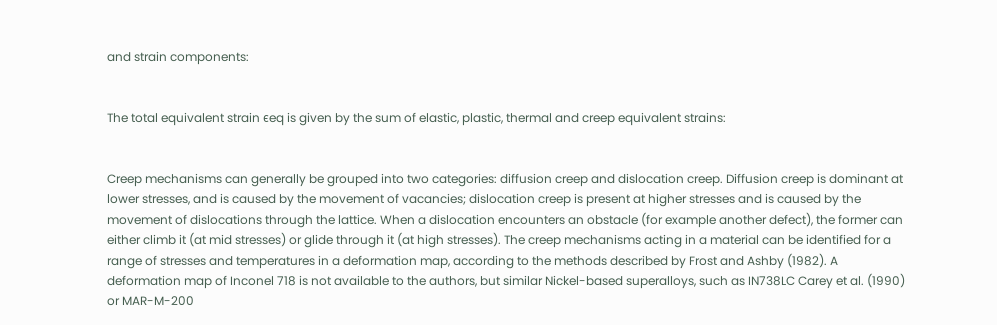and strain components:


The total equivalent strain ϵeq is given by the sum of elastic, plastic, thermal and creep equivalent strains:


Creep mechanisms can generally be grouped into two categories: diffusion creep and dislocation creep. Diffusion creep is dominant at lower stresses, and is caused by the movement of vacancies; dislocation creep is present at higher stresses and is caused by the movement of dislocations through the lattice. When a dislocation encounters an obstacle (for example another defect), the former can either climb it (at mid stresses) or glide through it (at high stresses). The creep mechanisms acting in a material can be identified for a range of stresses and temperatures in a deformation map, according to the methods described by Frost and Ashby (1982). A deformation map of Inconel 718 is not available to the authors, but similar Nickel-based superalloys, such as IN738LC Carey et al. (1990) or MAR-M-200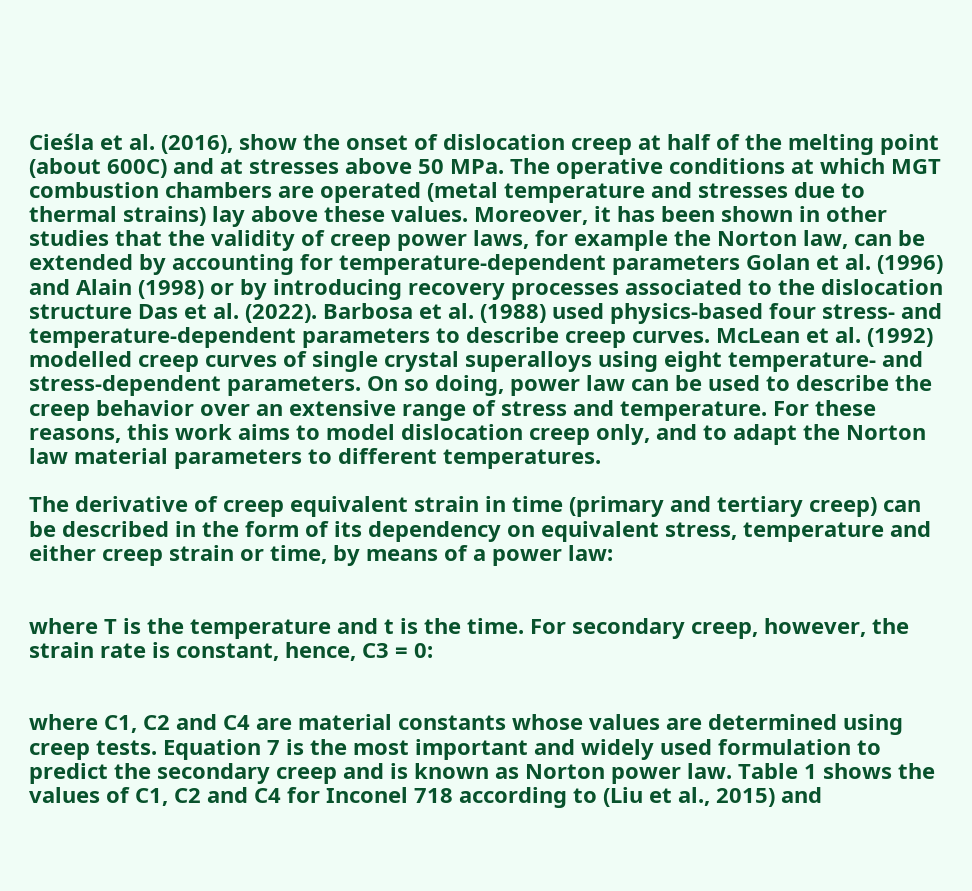Cieśla et al. (2016), show the onset of dislocation creep at half of the melting point (about 600C) and at stresses above 50 MPa. The operative conditions at which MGT combustion chambers are operated (metal temperature and stresses due to thermal strains) lay above these values. Moreover, it has been shown in other studies that the validity of creep power laws, for example the Norton law, can be extended by accounting for temperature-dependent parameters Golan et al. (1996) and Alain (1998) or by introducing recovery processes associated to the dislocation structure Das et al. (2022). Barbosa et al. (1988) used physics-based four stress- and temperature-dependent parameters to describe creep curves. McLean et al. (1992) modelled creep curves of single crystal superalloys using eight temperature- and stress-dependent parameters. On so doing, power law can be used to describe the creep behavior over an extensive range of stress and temperature. For these reasons, this work aims to model dislocation creep only, and to adapt the Norton law material parameters to different temperatures.

The derivative of creep equivalent strain in time (primary and tertiary creep) can be described in the form of its dependency on equivalent stress, temperature and either creep strain or time, by means of a power law:


where T is the temperature and t is the time. For secondary creep, however, the strain rate is constant, hence, C3 = 0:


where C1, C2 and C4 are material constants whose values are determined using creep tests. Equation 7 is the most important and widely used formulation to predict the secondary creep and is known as Norton power law. Table 1 shows the values of C1, C2 and C4 for Inconel 718 according to (Liu et al., 2015) and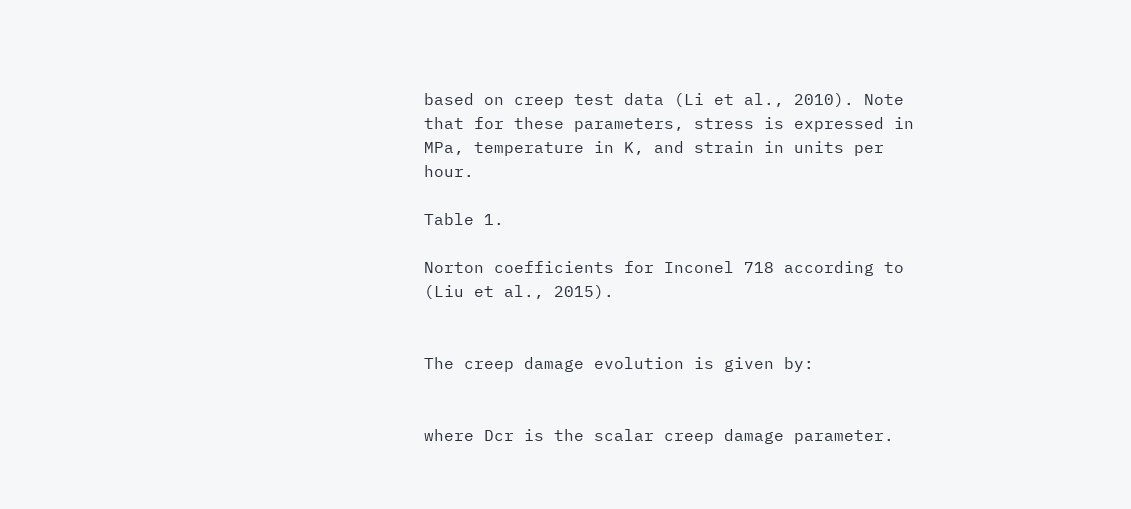based on creep test data (Li et al., 2010). Note that for these parameters, stress is expressed in MPa, temperature in K, and strain in units per hour.

Table 1.

Norton coefficients for Inconel 718 according to (Liu et al., 2015).


The creep damage evolution is given by:


where Dcr is the scalar creep damage parameter.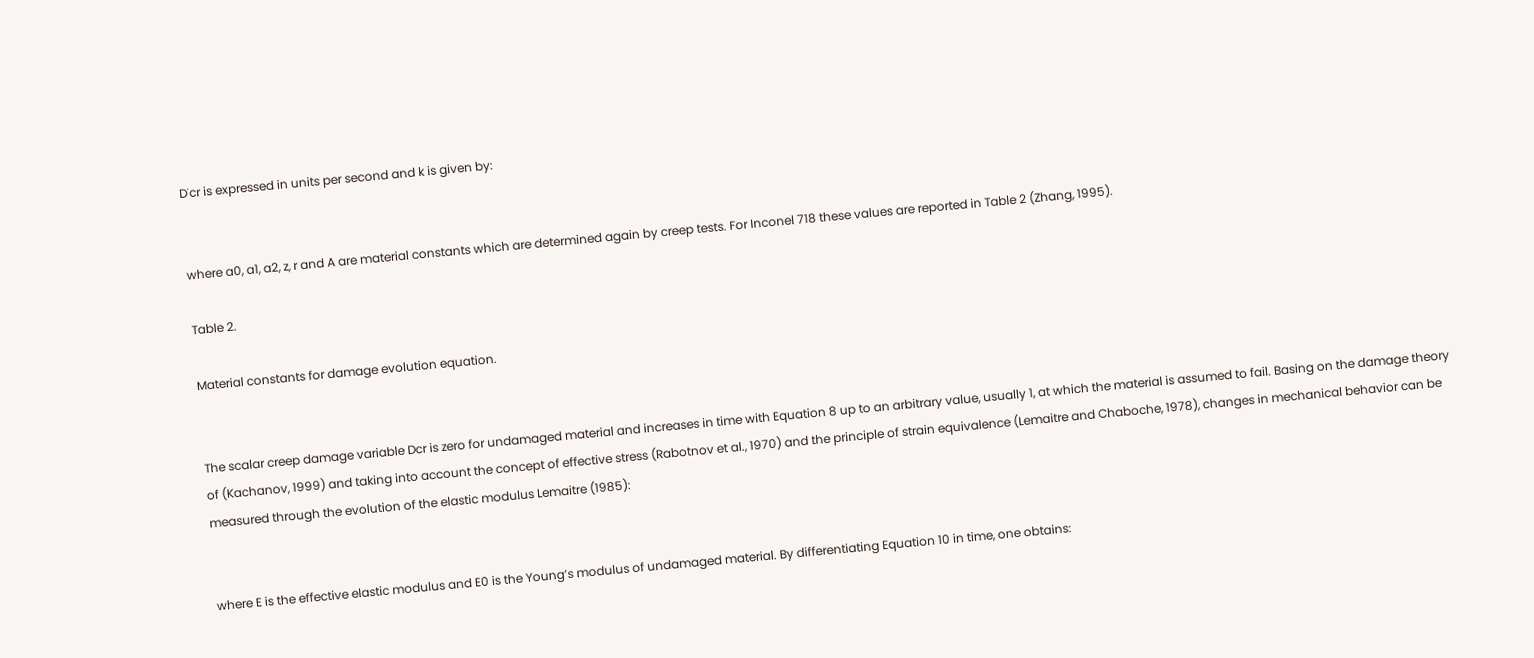D˙cr is expressed in units per second and k is given by:


where a0, a1, a2, z, r and A are material constants which are determined again by creep tests. For Inconel 718 these values are reported in Table 2 (Zhang, 1995).

Table 2.

Material constants for damage evolution equation.


The scalar creep damage variable Dcr is zero for undamaged material and increases in time with Equation 8 up to an arbitrary value, usually 1, at which the material is assumed to fail. Basing on the damage theory of (Kachanov, 1999) and taking into account the concept of effective stress (Rabotnov et al., 1970) and the principle of strain equivalence (Lemaitre and Chaboche, 1978), changes in mechanical behavior can be measured through the evolution of the elastic modulus Lemaitre (1985):


where E is the effective elastic modulus and E0 is the Young’s modulus of undamaged material. By differentiating Equation 10 in time, one obtains: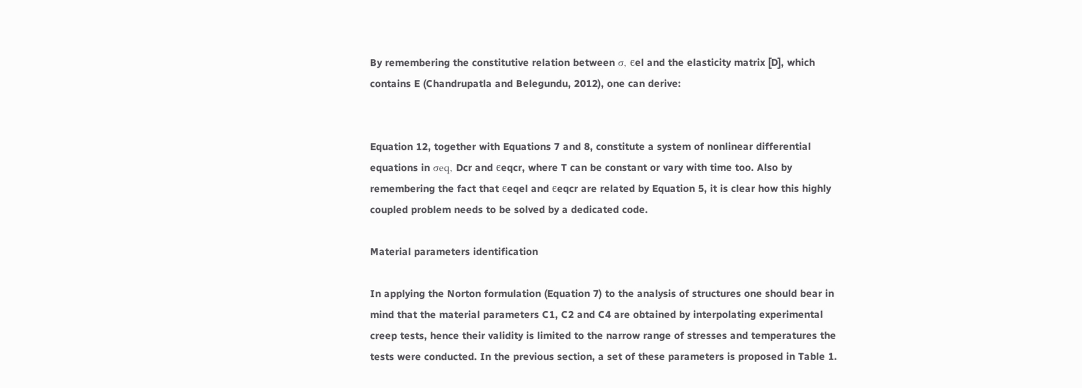By remembering the constitutive relation between σ, ϵel and the elasticity matrix [D], which contains E (Chandrupatla and Belegundu, 2012), one can derive:


Equation 12, together with Equations 7 and 8, constitute a system of nonlinear differential equations in σeq, Dcr and ϵeqcr, where T can be constant or vary with time too. Also by remembering the fact that ϵeqel and ϵeqcr are related by Equation 5, it is clear how this highly coupled problem needs to be solved by a dedicated code.

Material parameters identification

In applying the Norton formulation (Equation 7) to the analysis of structures one should bear in mind that the material parameters C1, C2 and C4 are obtained by interpolating experimental creep tests, hence their validity is limited to the narrow range of stresses and temperatures the tests were conducted. In the previous section, a set of these parameters is proposed in Table 1.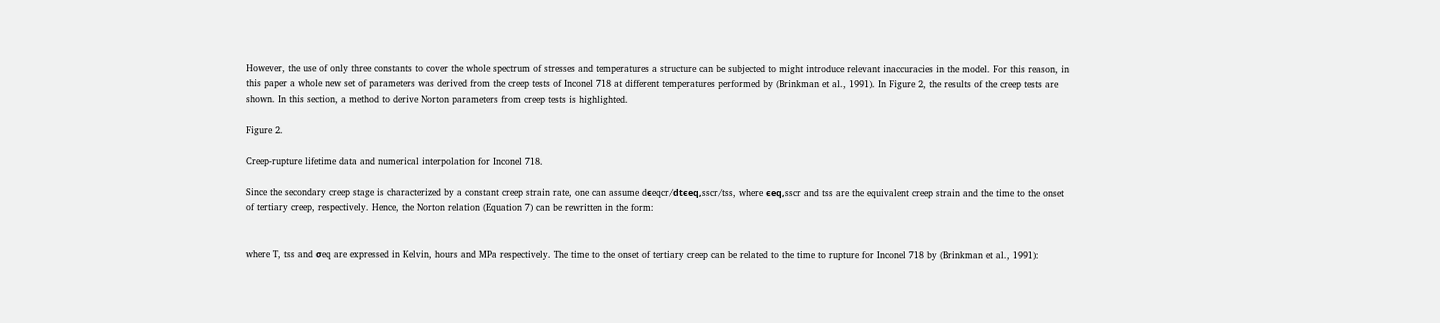However, the use of only three constants to cover the whole spectrum of stresses and temperatures a structure can be subjected to might introduce relevant inaccuracies in the model. For this reason, in this paper a whole new set of parameters was derived from the creep tests of Inconel 718 at different temperatures performed by (Brinkman et al., 1991). In Figure 2, the results of the creep tests are shown. In this section, a method to derive Norton parameters from creep tests is highlighted.

Figure 2.

Creep-rupture lifetime data and numerical interpolation for Inconel 718.

Since the secondary creep stage is characterized by a constant creep strain rate, one can assume dϵeqcr/dtϵeq,sscr/tss, where ϵeq,sscr and tss are the equivalent creep strain and the time to the onset of tertiary creep, respectively. Hence, the Norton relation (Equation 7) can be rewritten in the form:


where T, tss and σeq are expressed in Kelvin, hours and MPa respectively. The time to the onset of tertiary creep can be related to the time to rupture for Inconel 718 by (Brinkman et al., 1991):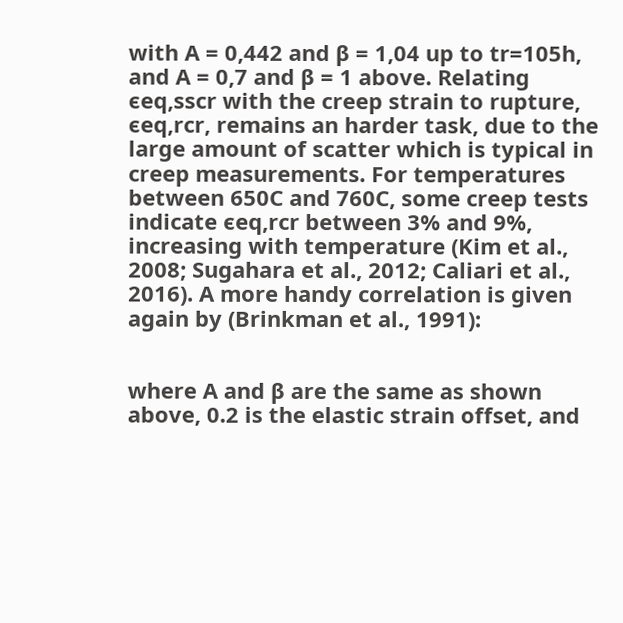with A = 0,442 and β = 1,04 up to tr=105h, and A = 0,7 and β = 1 above. Relating ϵeq,sscr with the creep strain to rupture, ϵeq,rcr, remains an harder task, due to the large amount of scatter which is typical in creep measurements. For temperatures between 650C and 760C, some creep tests indicate ϵeq,rcr between 3% and 9%, increasing with temperature (Kim et al., 2008; Sugahara et al., 2012; Caliari et al., 2016). A more handy correlation is given again by (Brinkman et al., 1991):


where A and β are the same as shown above, 0.2 is the elastic strain offset, and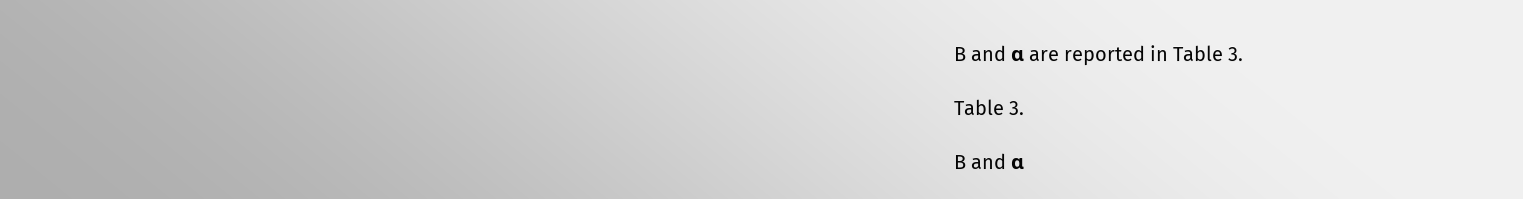B and α are reported in Table 3.

Table 3.

B and α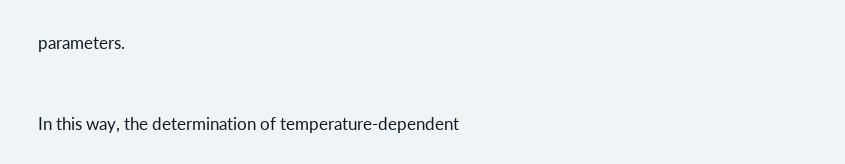parameters.


In this way, the determination of temperature-dependent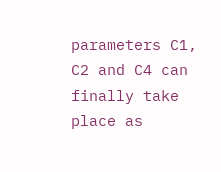parameters C1, C2 and C4 can finally take place as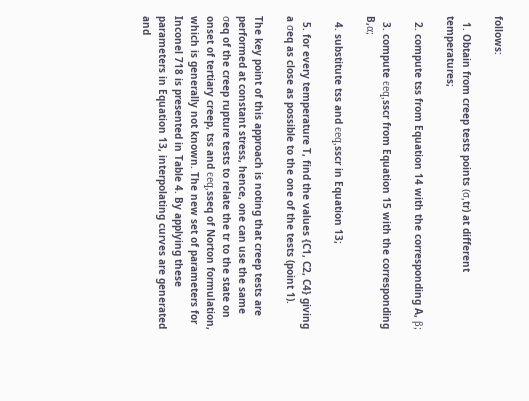follows:

  1. Obtain from creep tests points (σ,tr) at different temperatures;

  2. compute tss from Equation 14 with the corresponding A, β;

  3. compute ϵeq,sscr from Equation 15 with the corresponding B,α;

  4. substitute tss and ϵeq,sscr in Equation 13;

  5. for every temperature T, find the values {C1, C2, C4} giving a σeq as close as possible to the one of the tests (point 1).

The key point of this approach is noting that creep tests are performed at constant stress, hence, one can use the same σeq of the creep rupture tests to relate the tr to the state on onset of tertiary creep, tss and ϵeq,sseq of Norton formulation, which is generally not known. The new set of parameters for Inconel 718 is presented in Table 4. By applying these parameters in Equation 13, interpolating curves are generated and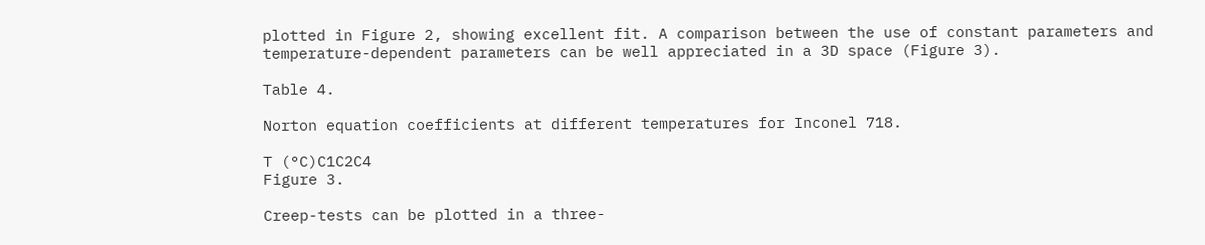plotted in Figure 2, showing excellent fit. A comparison between the use of constant parameters and temperature-dependent parameters can be well appreciated in a 3D space (Figure 3).

Table 4.

Norton equation coefficients at different temperatures for Inconel 718.

T (°C)C1C2C4
Figure 3.

Creep-tests can be plotted in a three-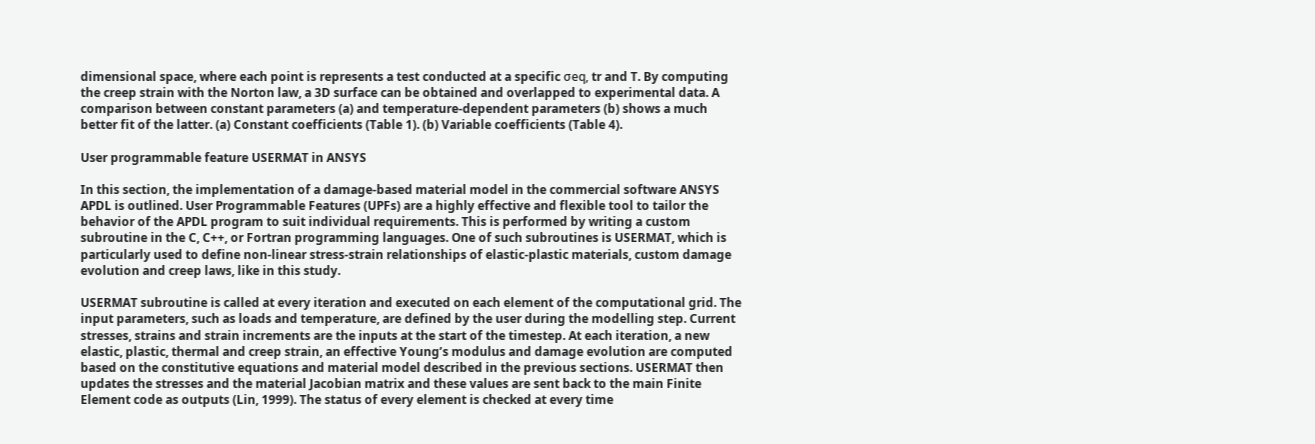dimensional space, where each point is represents a test conducted at a specific σeq, tr and T. By computing the creep strain with the Norton law, a 3D surface can be obtained and overlapped to experimental data. A comparison between constant parameters (a) and temperature-dependent parameters (b) shows a much better fit of the latter. (a) Constant coefficients (Table 1). (b) Variable coefficients (Table 4).

User programmable feature USERMAT in ANSYS

In this section, the implementation of a damage-based material model in the commercial software ANSYS APDL is outlined. User Programmable Features (UPFs) are a highly effective and flexible tool to tailor the behavior of the APDL program to suit individual requirements. This is performed by writing a custom subroutine in the C, C++, or Fortran programming languages. One of such subroutines is USERMAT, which is particularly used to define non-linear stress-strain relationships of elastic-plastic materials, custom damage evolution and creep laws, like in this study.

USERMAT subroutine is called at every iteration and executed on each element of the computational grid. The input parameters, such as loads and temperature, are defined by the user during the modelling step. Current stresses, strains and strain increments are the inputs at the start of the timestep. At each iteration, a new elastic, plastic, thermal and creep strain, an effective Young’s modulus and damage evolution are computed based on the constitutive equations and material model described in the previous sections. USERMAT then updates the stresses and the material Jacobian matrix and these values are sent back to the main Finite Element code as outputs (Lin, 1999). The status of every element is checked at every time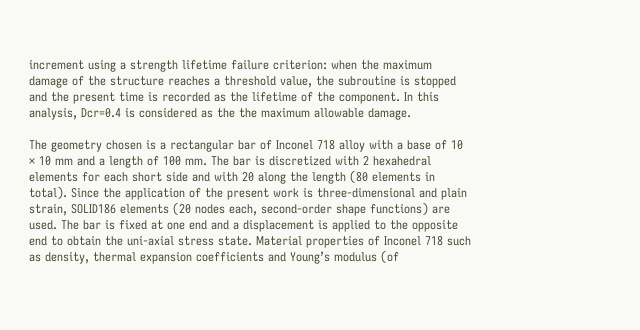increment using a strength lifetime failure criterion: when the maximum damage of the structure reaches a threshold value, the subroutine is stopped and the present time is recorded as the lifetime of the component. In this analysis, Dcr=0.4 is considered as the the maximum allowable damage.

The geometry chosen is a rectangular bar of Inconel 718 alloy with a base of 10 × 10 mm and a length of 100 mm. The bar is discretized with 2 hexahedral elements for each short side and with 20 along the length (80 elements in total). Since the application of the present work is three-dimensional and plain strain, SOLID186 elements (20 nodes each, second-order shape functions) are used. The bar is fixed at one end and a displacement is applied to the opposite end to obtain the uni-axial stress state. Material properties of Inconel 718 such as density, thermal expansion coefficients and Young’s modulus (of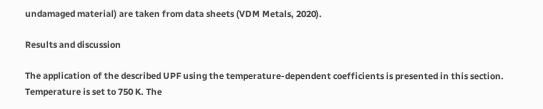undamaged material) are taken from data sheets (VDM Metals, 2020).

Results and discussion

The application of the described UPF using the temperature-dependent coefficients is presented in this section. Temperature is set to 750 K. The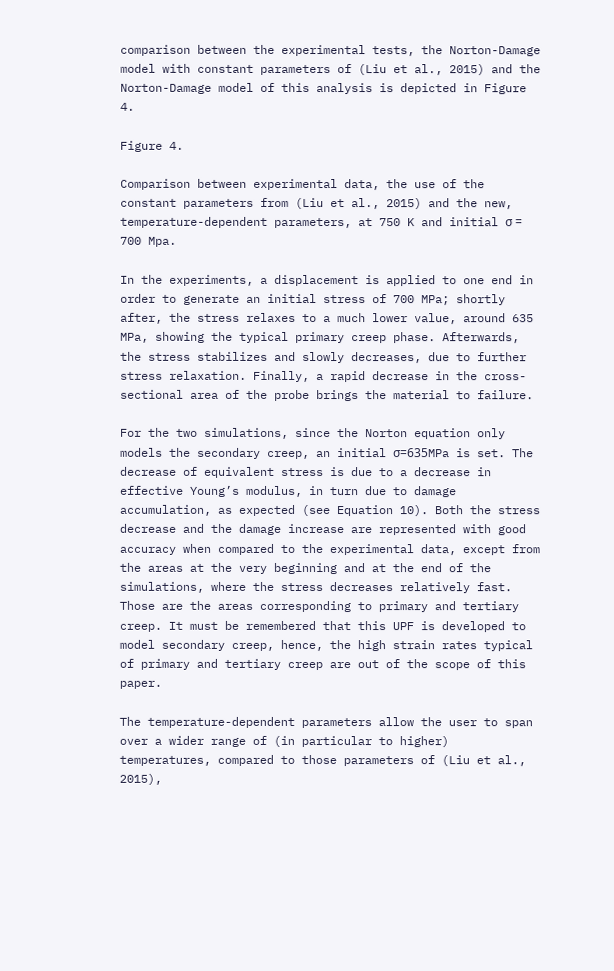comparison between the experimental tests, the Norton-Damage model with constant parameters of (Liu et al., 2015) and the Norton-Damage model of this analysis is depicted in Figure 4.

Figure 4.

Comparison between experimental data, the use of the constant parameters from (Liu et al., 2015) and the new, temperature-dependent parameters, at 750 K and initial σ = 700 Mpa.

In the experiments, a displacement is applied to one end in order to generate an initial stress of 700 MPa; shortly after, the stress relaxes to a much lower value, around 635 MPa, showing the typical primary creep phase. Afterwards, the stress stabilizes and slowly decreases, due to further stress relaxation. Finally, a rapid decrease in the cross-sectional area of the probe brings the material to failure.

For the two simulations, since the Norton equation only models the secondary creep, an initial σ=635MPa is set. The decrease of equivalent stress is due to a decrease in effective Young’s modulus, in turn due to damage accumulation, as expected (see Equation 10). Both the stress decrease and the damage increase are represented with good accuracy when compared to the experimental data, except from the areas at the very beginning and at the end of the simulations, where the stress decreases relatively fast. Those are the areas corresponding to primary and tertiary creep. It must be remembered that this UPF is developed to model secondary creep, hence, the high strain rates typical of primary and tertiary creep are out of the scope of this paper.

The temperature-dependent parameters allow the user to span over a wider range of (in particular to higher) temperatures, compared to those parameters of (Liu et al., 2015),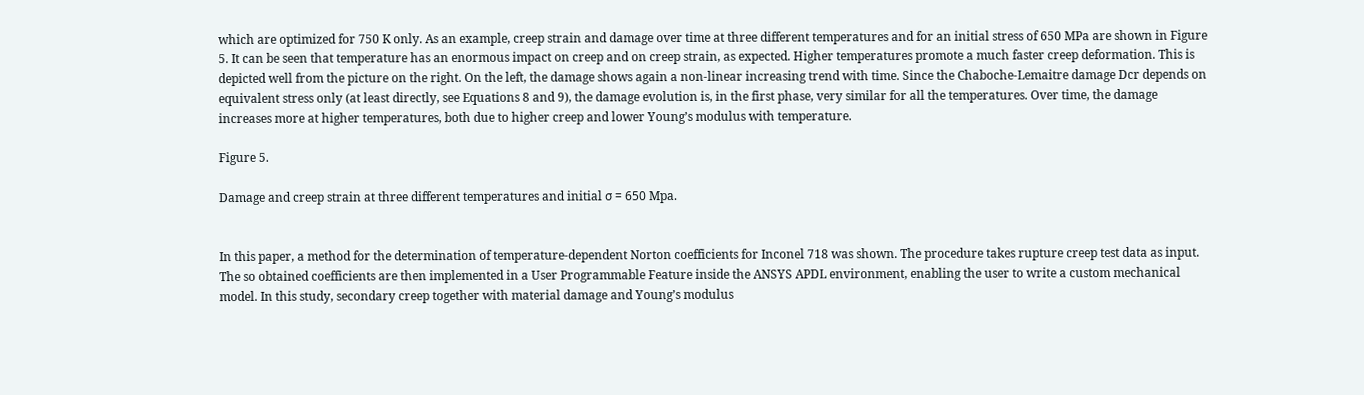which are optimized for 750 K only. As an example, creep strain and damage over time at three different temperatures and for an initial stress of 650 MPa are shown in Figure 5. It can be seen that temperature has an enormous impact on creep and on creep strain, as expected. Higher temperatures promote a much faster creep deformation. This is depicted well from the picture on the right. On the left, the damage shows again a non-linear increasing trend with time. Since the Chaboche-Lemaitre damage Dcr depends on equivalent stress only (at least directly, see Equations 8 and 9), the damage evolution is, in the first phase, very similar for all the temperatures. Over time, the damage increases more at higher temperatures, both due to higher creep and lower Young’s modulus with temperature.

Figure 5.

Damage and creep strain at three different temperatures and initial σ = 650 Mpa.


In this paper, a method for the determination of temperature-dependent Norton coefficients for Inconel 718 was shown. The procedure takes rupture creep test data as input. The so obtained coefficients are then implemented in a User Programmable Feature inside the ANSYS APDL environment, enabling the user to write a custom mechanical model. In this study, secondary creep together with material damage and Young’s modulus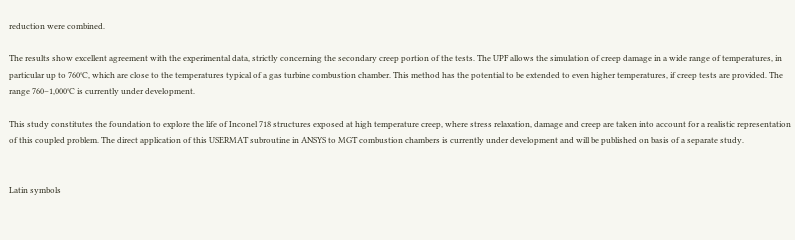reduction were combined.

The results show excellent agreement with the experimental data, strictly concerning the secondary creep portion of the tests. The UPF allows the simulation of creep damage in a wide range of temperatures, in particular up to 760°C, which are close to the temperatures typical of a gas turbine combustion chamber. This method has the potential to be extended to even higher temperatures, if creep tests are provided. The range 760–1,000°C is currently under development.

This study constitutes the foundation to explore the life of Inconel 718 structures exposed at high temperature creep, where stress relaxation, damage and creep are taken into account for a realistic representation of this coupled problem. The direct application of this USERMAT subroutine in ANSYS to MGT combustion chambers is currently under development and will be published on basis of a separate study.


Latin symbols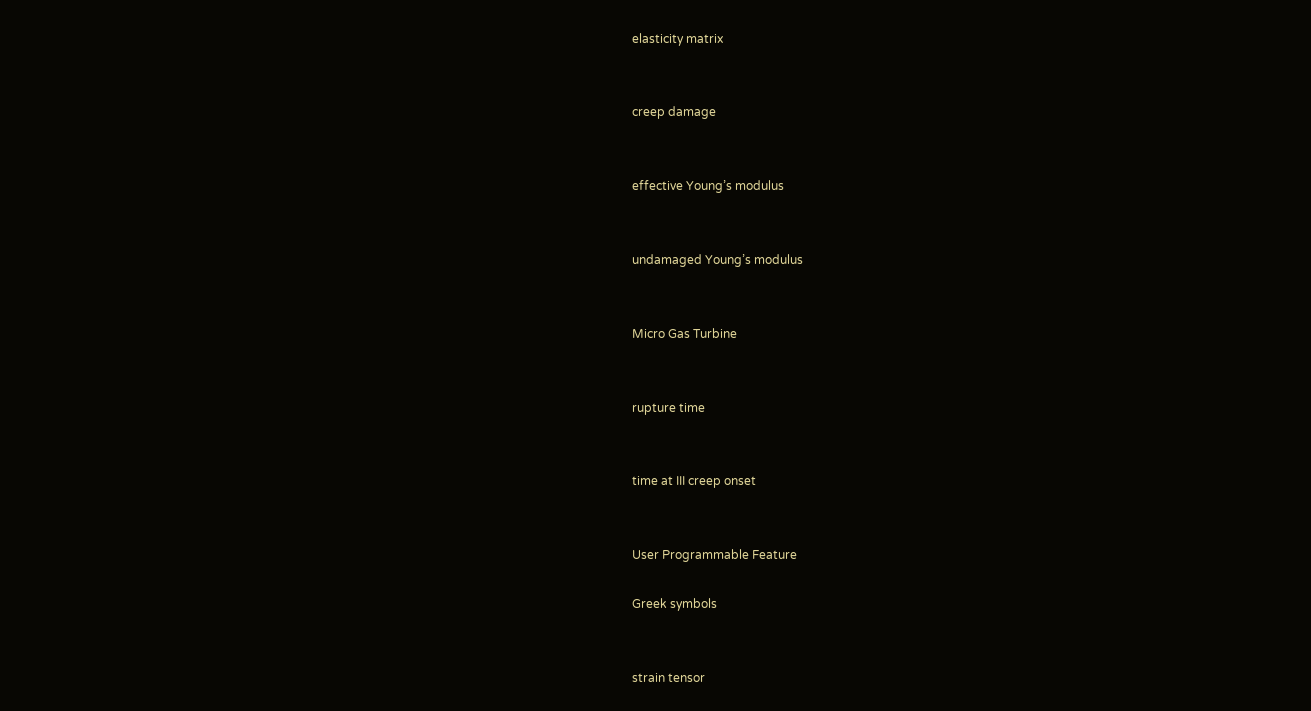elasticity matrix


creep damage


effective Young’s modulus


undamaged Young’s modulus


Micro Gas Turbine


rupture time


time at III creep onset


User Programmable Feature

Greek symbols


strain tensor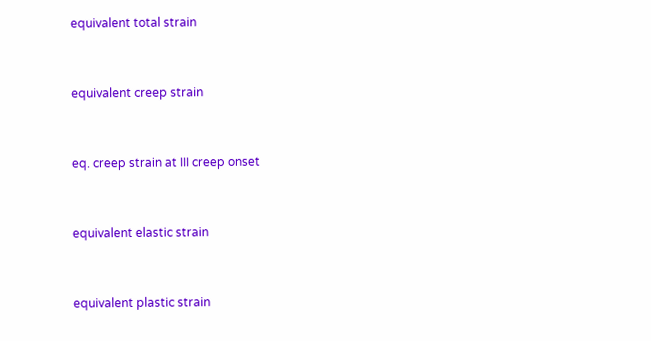equivalent total strain


equivalent creep strain


eq. creep strain at III creep onset


equivalent elastic strain


equivalent plastic strain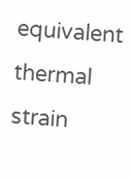equivalent thermal strain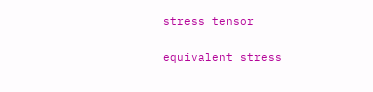stress tensor


equivalent stress